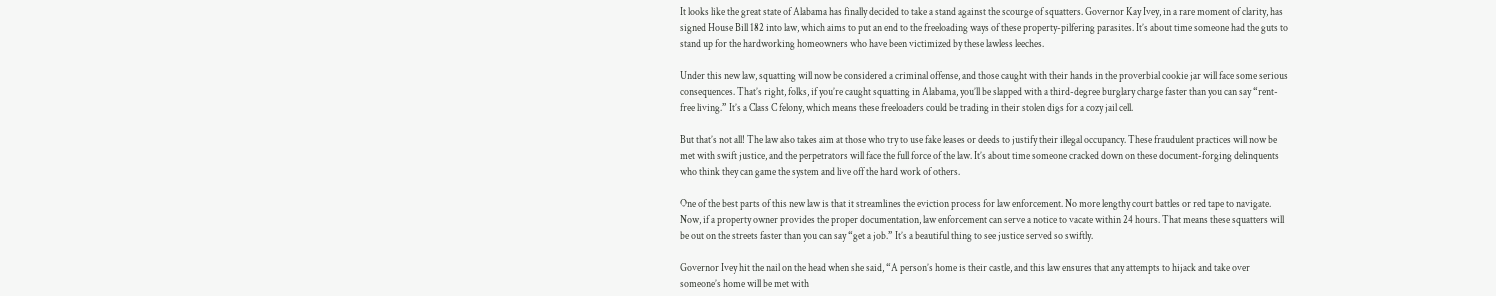It looks like the great state of Alabama has finally decided to take a stand against the scourge of squatters. Governor Kay Ivey, in a rare moment of clarity, has signed House Bill 182 into law, which aims to put an end to the freeloading ways of these property-pilfering parasites. It’s about time someone had the guts to stand up for the hardworking homeowners who have been victimized by these lawless leeches.

Under this new law, squatting will now be considered a criminal offense, and those caught with their hands in the proverbial cookie jar will face some serious consequences. That’s right, folks, if you’re caught squatting in Alabama, you’ll be slapped with a third-degree burglary charge faster than you can say “rent-free living.” It’s a Class C felony, which means these freeloaders could be trading in their stolen digs for a cozy jail cell.

But that’s not all! The law also takes aim at those who try to use fake leases or deeds to justify their illegal occupancy. These fraudulent practices will now be met with swift justice, and the perpetrators will face the full force of the law. It’s about time someone cracked down on these document-forging delinquents who think they can game the system and live off the hard work of others.

One of the best parts of this new law is that it streamlines the eviction process for law enforcement. No more lengthy court battles or red tape to navigate. Now, if a property owner provides the proper documentation, law enforcement can serve a notice to vacate within 24 hours. That means these squatters will be out on the streets faster than you can say “get a job.” It’s a beautiful thing to see justice served so swiftly.

Governor Ivey hit the nail on the head when she said, “A person’s home is their castle, and this law ensures that any attempts to hijack and take over someone’s home will be met with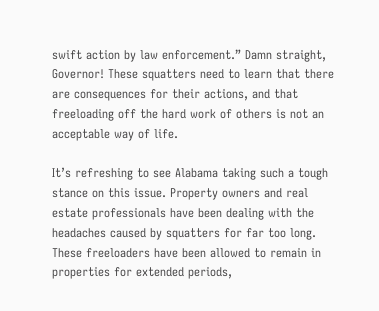swift action by law enforcement.” Damn straight, Governor! These squatters need to learn that there are consequences for their actions, and that freeloading off the hard work of others is not an acceptable way of life.

It’s refreshing to see Alabama taking such a tough stance on this issue. Property owners and real estate professionals have been dealing with the headaches caused by squatters for far too long. These freeloaders have been allowed to remain in properties for extended periods,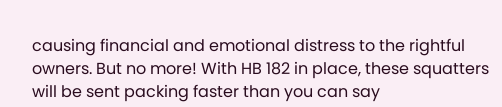causing financial and emotional distress to the rightful owners. But no more! With HB 182 in place, these squatters will be sent packing faster than you can say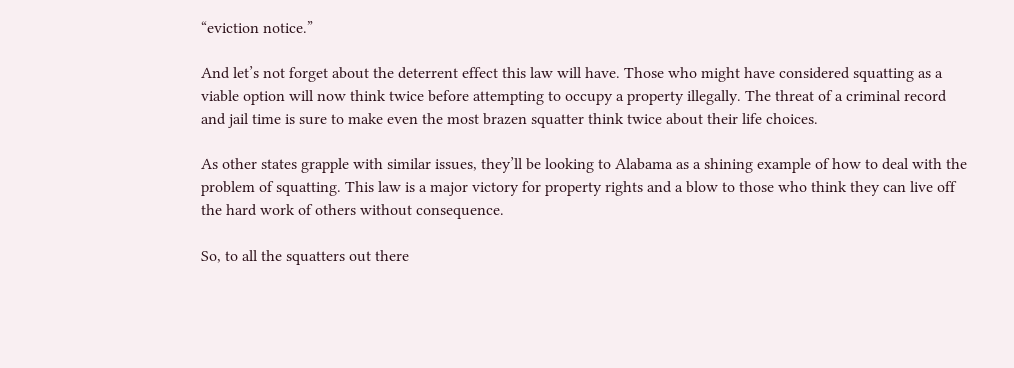“eviction notice.”

And let’s not forget about the deterrent effect this law will have. Those who might have considered squatting as a viable option will now think twice before attempting to occupy a property illegally. The threat of a criminal record and jail time is sure to make even the most brazen squatter think twice about their life choices.

As other states grapple with similar issues, they’ll be looking to Alabama as a shining example of how to deal with the problem of squatting. This law is a major victory for property rights and a blow to those who think they can live off the hard work of others without consequence.

So, to all the squatters out there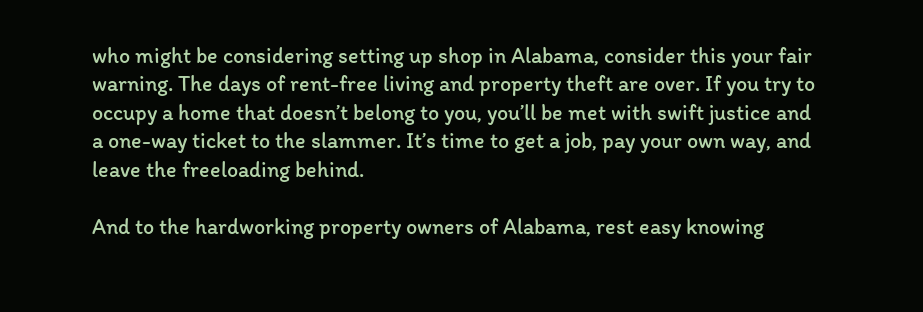who might be considering setting up shop in Alabama, consider this your fair warning. The days of rent-free living and property theft are over. If you try to occupy a home that doesn’t belong to you, you’ll be met with swift justice and a one-way ticket to the slammer. It’s time to get a job, pay your own way, and leave the freeloading behind.

And to the hardworking property owners of Alabama, rest easy knowing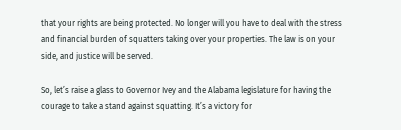that your rights are being protected. No longer will you have to deal with the stress and financial burden of squatters taking over your properties. The law is on your side, and justice will be served.

So, let’s raise a glass to Governor Ivey and the Alabama legislature for having the courage to take a stand against squatting. It’s a victory for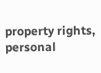property rights, personal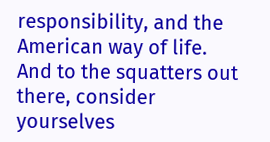responsibility, and the American way of life. And to the squatters out there, consider yourselves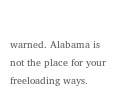warned. Alabama is not the place for your freeloading ways.